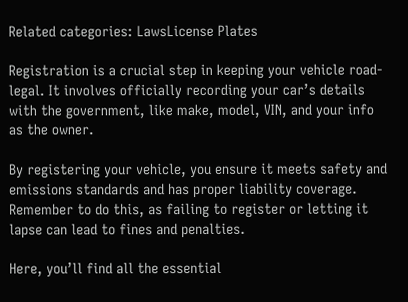Related categories: LawsLicense Plates

Registration is a crucial step in keeping your vehicle road-legal. It involves officially recording your car’s details with the government, like make, model, VIN, and your info as the owner.

By registering your vehicle, you ensure it meets safety and emissions standards and has proper liability coverage. Remember to do this, as failing to register or letting it lapse can lead to fines and penalties.

Here, you’ll find all the essential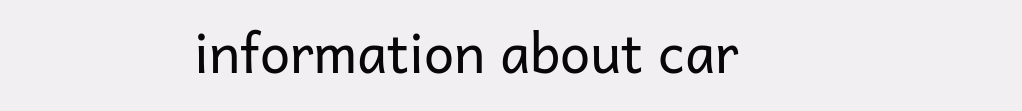information about car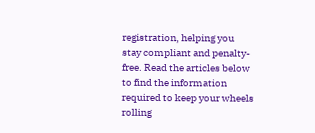registration, helping you stay compliant and penalty-free. Read the articles below to find the information required to keep your wheels rolling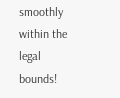smoothly within the legal bounds!